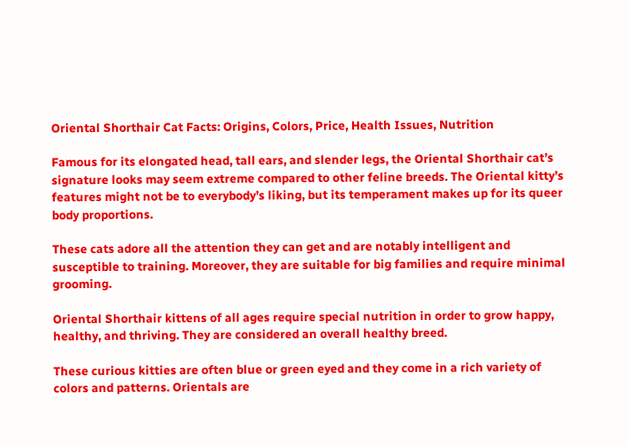Oriental Shorthair Cat Facts: Origins, Colors, Price, Health Issues, Nutrition

Famous for its elongated head, tall ears, and slender legs, the Oriental Shorthair cat’s signature looks may seem extreme compared to other feline breeds. The Oriental kitty’s features might not be to everybody’s liking, but its temperament makes up for its queer body proportions.

These cats adore all the attention they can get and are notably intelligent and susceptible to training. Moreover, they are suitable for big families and require minimal grooming.

Oriental Shorthair kittens of all ages require special nutrition in order to grow happy, healthy, and thriving. They are considered an overall healthy breed.

These curious kitties are often blue or green eyed and they come in a rich variety of colors and patterns. Orientals are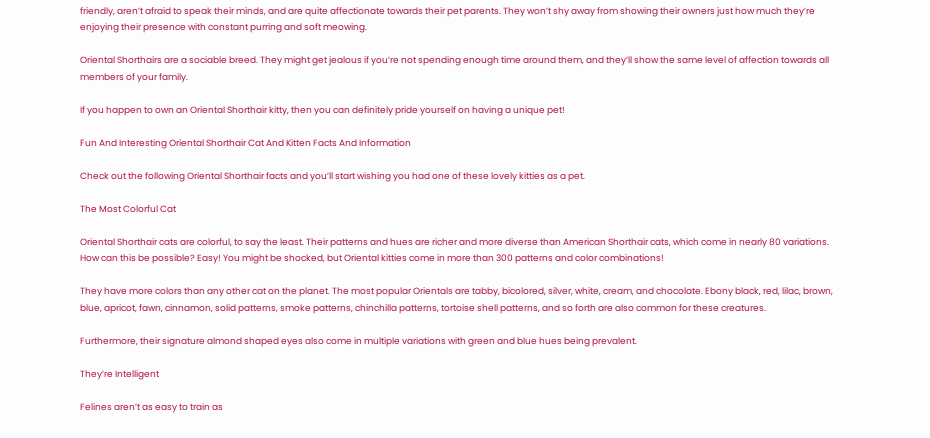friendly, aren’t afraid to speak their minds, and are quite affectionate towards their pet parents. They won’t shy away from showing their owners just how much they’re enjoying their presence with constant purring and soft meowing.

Oriental Shorthairs are a sociable breed. They might get jealous if you’re not spending enough time around them, and they’ll show the same level of affection towards all members of your family.

If you happen to own an Oriental Shorthair kitty, then you can definitely pride yourself on having a unique pet!

Fun And Interesting Oriental Shorthair Cat And Kitten Facts And Information

Check out the following Oriental Shorthair facts and you’ll start wishing you had one of these lovely kitties as a pet.

The Most Colorful Cat

Oriental Shorthair cats are colorful, to say the least. Their patterns and hues are richer and more diverse than American Shorthair cats, which come in nearly 80 variations. How can this be possible? Easy! You might be shocked, but Oriental kitties come in more than 300 patterns and color combinations!

They have more colors than any other cat on the planet. The most popular Orientals are tabby, bicolored, silver, white, cream, and chocolate. Ebony black, red, lilac, brown, blue, apricot, fawn, cinnamon, solid patterns, smoke patterns, chinchilla patterns, tortoise shell patterns, and so forth are also common for these creatures.

Furthermore, their signature almond shaped eyes also come in multiple variations with green and blue hues being prevalent.

They’re Intelligent

Felines aren’t as easy to train as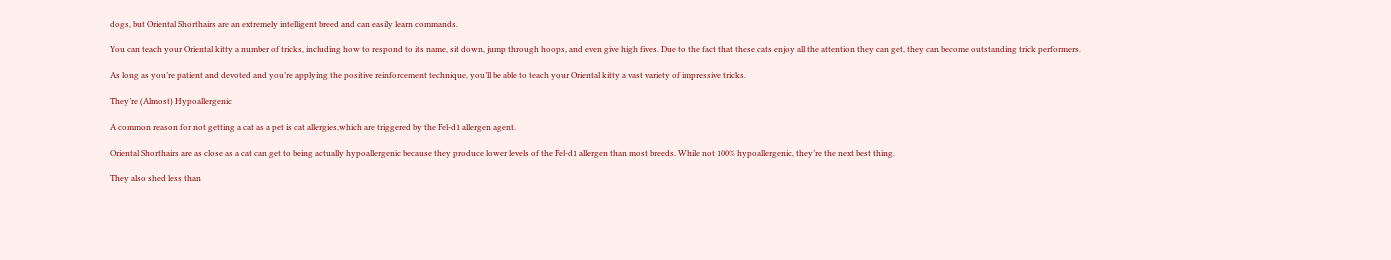dogs, but Oriental Shorthairs are an extremely intelligent breed and can easily learn commands.

You can teach your Oriental kitty a number of tricks, including how to respond to its name, sit down, jump through hoops, and even give high fives. Due to the fact that these cats enjoy all the attention they can get, they can become outstanding trick performers.

As long as you’re patient and devoted and you’re applying the positive reinforcement technique, you’ll be able to teach your Oriental kitty a vast variety of impressive tricks.

They’re (Almost) Hypoallergenic

A common reason for not getting a cat as a pet is cat allergies,which are triggered by the Fel-d1 allergen agent.

Oriental Shorthairs are as close as a cat can get to being actually hypoallergenic because they produce lower levels of the Fel-d1 allergen than most breeds. While not 100% hypoallergenic, they’re the next best thing.

They also shed less than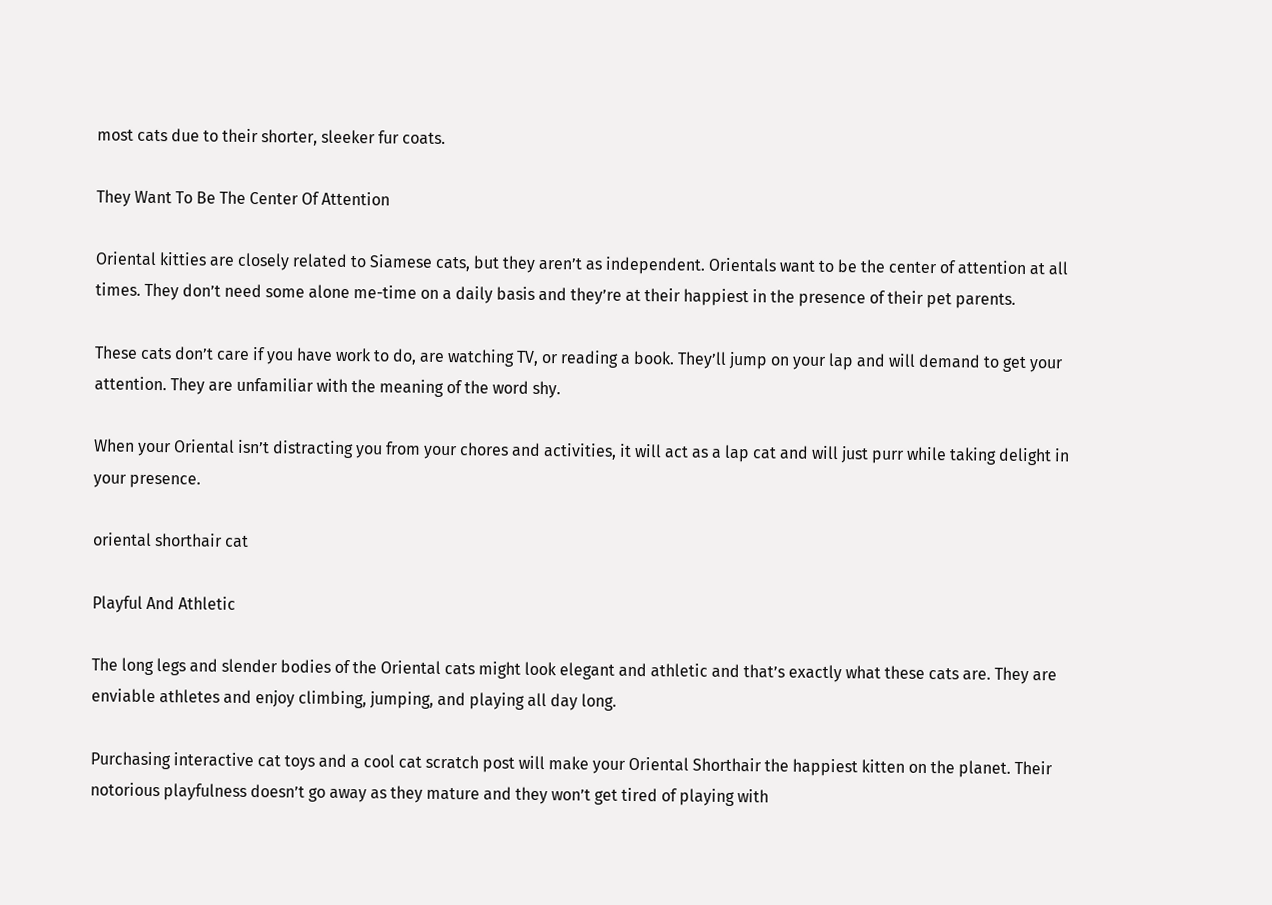most cats due to their shorter, sleeker fur coats.

They Want To Be The Center Of Attention

Oriental kitties are closely related to Siamese cats, but they aren’t as independent. Orientals want to be the center of attention at all times. They don’t need some alone me-time on a daily basis and they’re at their happiest in the presence of their pet parents.

These cats don’t care if you have work to do, are watching TV, or reading a book. They’ll jump on your lap and will demand to get your attention. They are unfamiliar with the meaning of the word shy.

When your Oriental isn’t distracting you from your chores and activities, it will act as a lap cat and will just purr while taking delight in your presence.

oriental shorthair cat

Playful And Athletic

The long legs and slender bodies of the Oriental cats might look elegant and athletic and that’s exactly what these cats are. They are enviable athletes and enjoy climbing, jumping, and playing all day long.

Purchasing interactive cat toys and a cool cat scratch post will make your Oriental Shorthair the happiest kitten on the planet. Their notorious playfulness doesn’t go away as they mature and they won’t get tired of playing with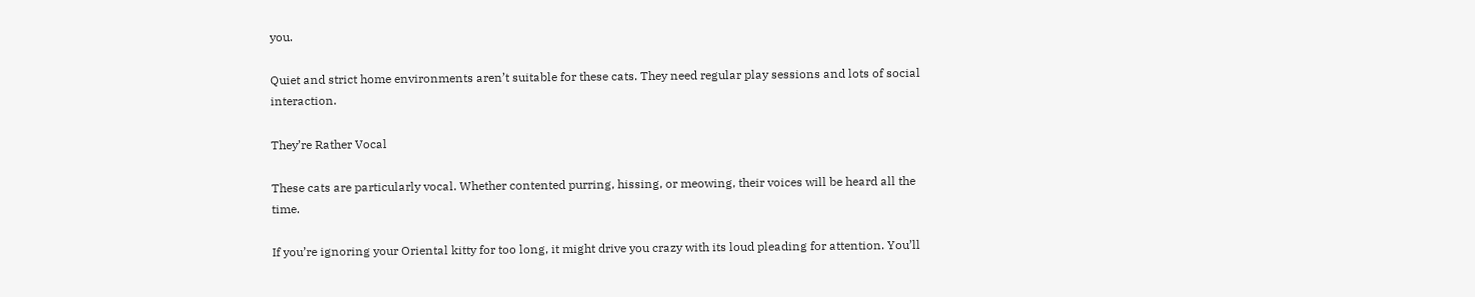you.

Quiet and strict home environments aren’t suitable for these cats. They need regular play sessions and lots of social interaction.

They’re Rather Vocal

These cats are particularly vocal. Whether contented purring, hissing, or meowing, their voices will be heard all the time.

If you’re ignoring your Oriental kitty for too long, it might drive you crazy with its loud pleading for attention. You’ll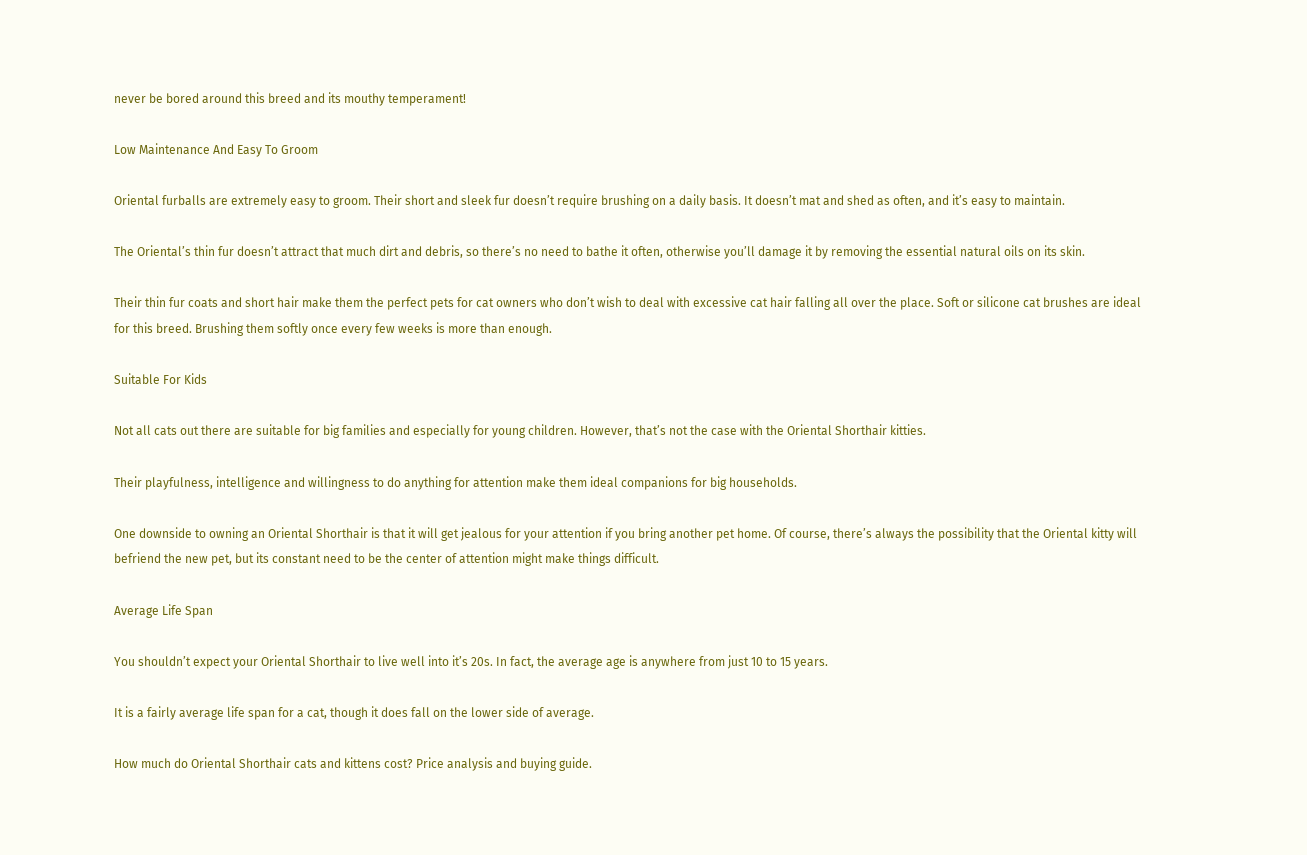never be bored around this breed and its mouthy temperament!

Low Maintenance And Easy To Groom

Oriental furballs are extremely easy to groom. Their short and sleek fur doesn’t require brushing on a daily basis. It doesn’t mat and shed as often, and it’s easy to maintain.

The Oriental’s thin fur doesn’t attract that much dirt and debris, so there’s no need to bathe it often, otherwise you’ll damage it by removing the essential natural oils on its skin.

Their thin fur coats and short hair make them the perfect pets for cat owners who don’t wish to deal with excessive cat hair falling all over the place. Soft or silicone cat brushes are ideal for this breed. Brushing them softly once every few weeks is more than enough.

Suitable For Kids

Not all cats out there are suitable for big families and especially for young children. However, that’s not the case with the Oriental Shorthair kitties.

Their playfulness, intelligence and willingness to do anything for attention make them ideal companions for big households.

One downside to owning an Oriental Shorthair is that it will get jealous for your attention if you bring another pet home. Of course, there’s always the possibility that the Oriental kitty will befriend the new pet, but its constant need to be the center of attention might make things difficult.

Average Life Span

You shouldn’t expect your Oriental Shorthair to live well into it’s 20s. In fact, the average age is anywhere from just 10 to 15 years.

It is a fairly average life span for a cat, though it does fall on the lower side of average.

How much do Oriental Shorthair cats and kittens cost? Price analysis and buying guide.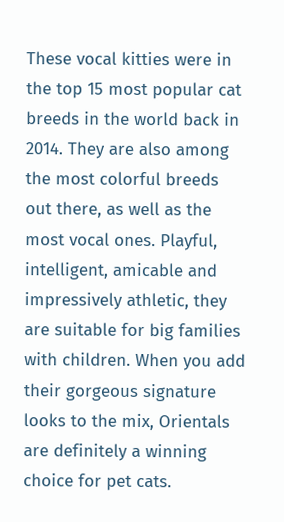These vocal kitties were in the top 15 most popular cat breeds in the world back in 2014. They are also among the most colorful breeds out there, as well as the most vocal ones. Playful, intelligent, amicable and impressively athletic, they are suitable for big families with children. When you add their gorgeous signature looks to the mix, Orientals are definitely a winning choice for pet cats.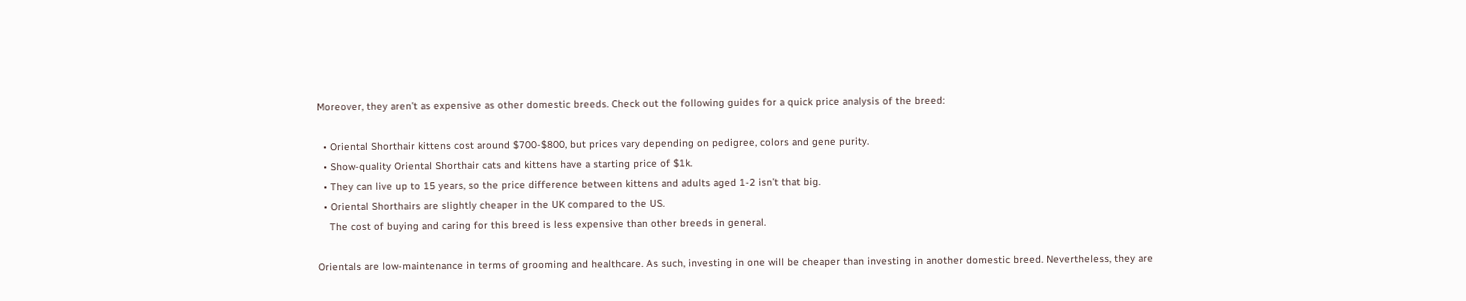Moreover, they aren’t as expensive as other domestic breeds. Check out the following guides for a quick price analysis of the breed:

  • Oriental Shorthair kittens cost around $700-$800, but prices vary depending on pedigree, colors and gene purity.
  • Show-quality Oriental Shorthair cats and kittens have a starting price of $1k.
  • They can live up to 15 years, so the price difference between kittens and adults aged 1-2 isn’t that big.
  • Oriental Shorthairs are slightly cheaper in the UK compared to the US.
    The cost of buying and caring for this breed is less expensive than other breeds in general.

Orientals are low-maintenance in terms of grooming and healthcare. As such, investing in one will be cheaper than investing in another domestic breed. Nevertheless, they are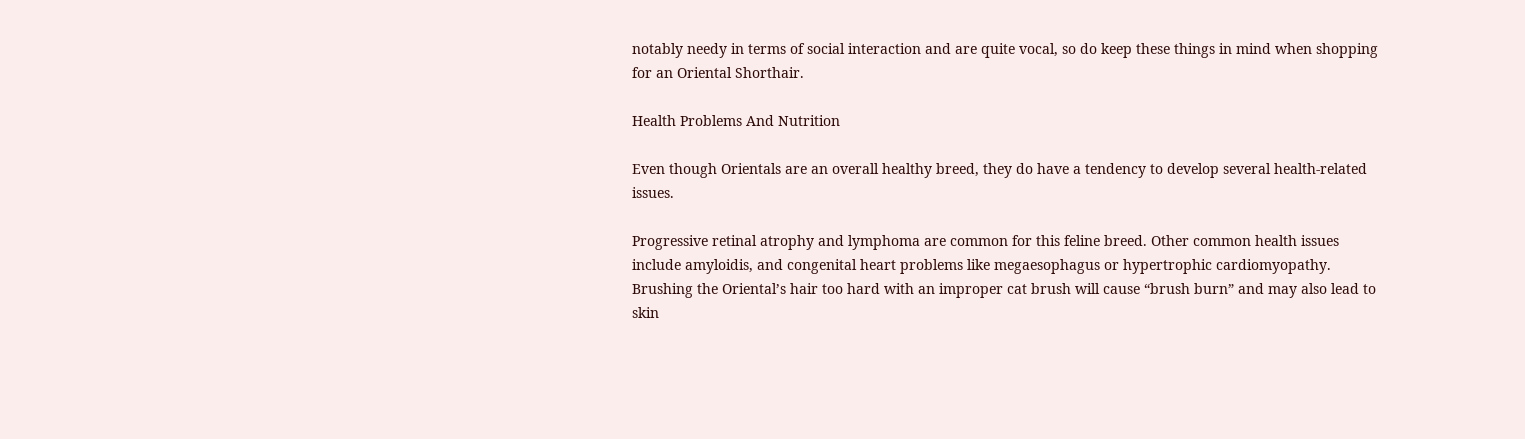notably needy in terms of social interaction and are quite vocal, so do keep these things in mind when shopping for an Oriental Shorthair.

Health Problems And Nutrition

Even though Orientals are an overall healthy breed, they do have a tendency to develop several health-related issues.

Progressive retinal atrophy and lymphoma are common for this feline breed. Other common health issues include amyloidis, and congenital heart problems like megaesophagus or hypertrophic cardiomyopathy.  Brushing the Oriental’s hair too hard with an improper cat brush will cause “brush burn” and may also lead to skin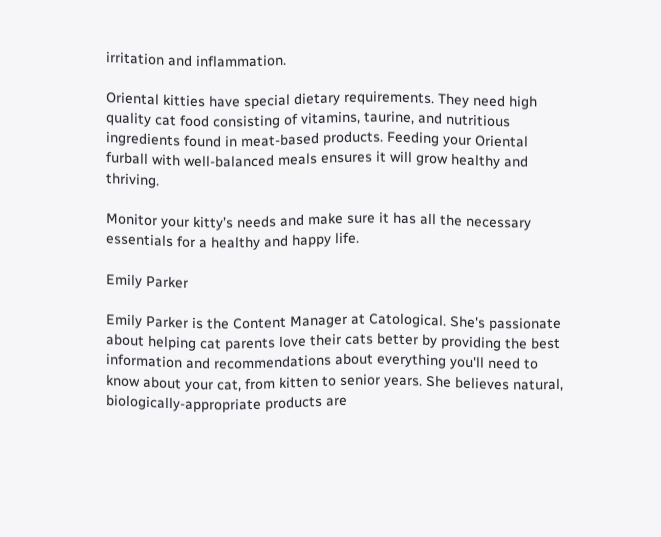irritation and inflammation.

Oriental kitties have special dietary requirements. They need high quality cat food consisting of vitamins, taurine, and nutritious ingredients found in meat-based products. Feeding your Oriental furball with well-balanced meals ensures it will grow healthy and thriving.

Monitor your kitty’s needs and make sure it has all the necessary essentials for a healthy and happy life.

Emily Parker

Emily Parker is the Content Manager at Catological. She's passionate about helping cat parents love their cats better by providing the best information and recommendations about everything you'll need to know about your cat, from kitten to senior years. She believes natural, biologically-appropriate products are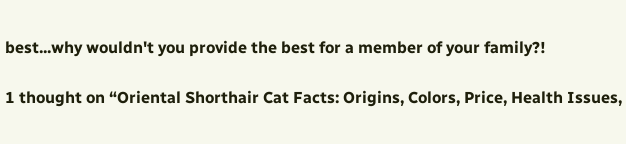best...why wouldn't you provide the best for a member of your family?!

1 thought on “Oriental Shorthair Cat Facts: Origins, Colors, Price, Health Issues,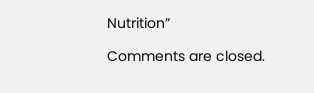Nutrition”

Comments are closed.